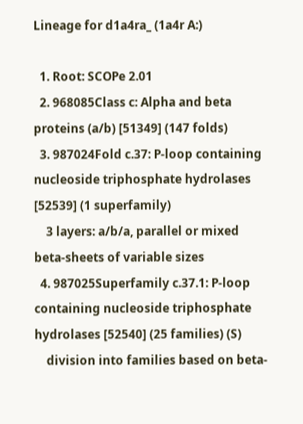Lineage for d1a4ra_ (1a4r A:)

  1. Root: SCOPe 2.01
  2. 968085Class c: Alpha and beta proteins (a/b) [51349] (147 folds)
  3. 987024Fold c.37: P-loop containing nucleoside triphosphate hydrolases [52539] (1 superfamily)
    3 layers: a/b/a, parallel or mixed beta-sheets of variable sizes
  4. 987025Superfamily c.37.1: P-loop containing nucleoside triphosphate hydrolases [52540] (25 families) (S)
    division into families based on beta-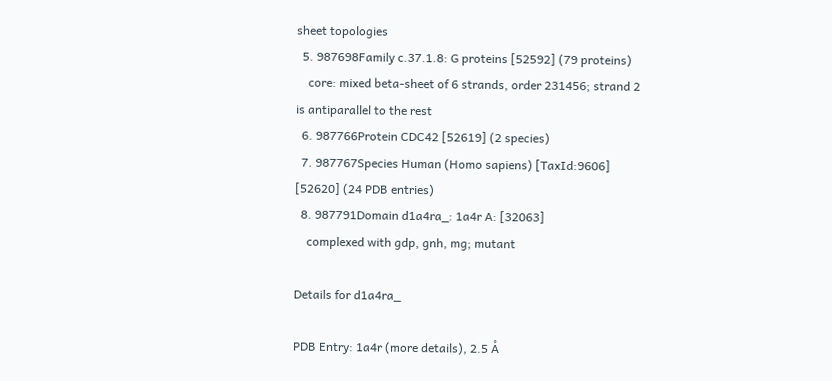sheet topologies
  5. 987698Family c.37.1.8: G proteins [52592] (79 proteins)
    core: mixed beta-sheet of 6 strands, order 231456; strand 2 is antiparallel to the rest
  6. 987766Protein CDC42 [52619] (2 species)
  7. 987767Species Human (Homo sapiens) [TaxId:9606] [52620] (24 PDB entries)
  8. 987791Domain d1a4ra_: 1a4r A: [32063]
    complexed with gdp, gnh, mg; mutant

Details for d1a4ra_

PDB Entry: 1a4r (more details), 2.5 Å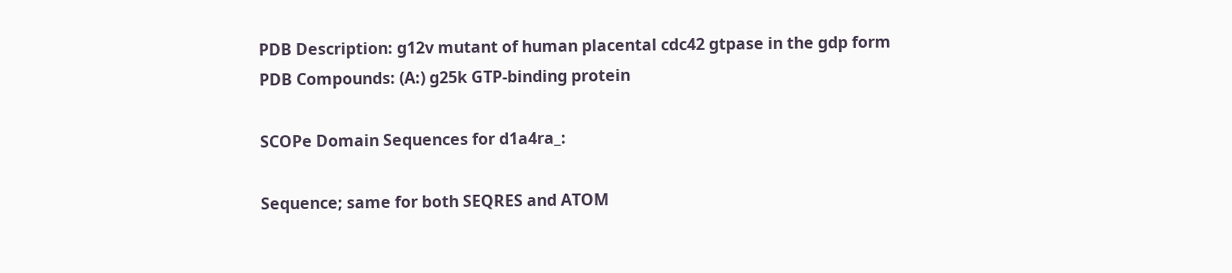PDB Description: g12v mutant of human placental cdc42 gtpase in the gdp form
PDB Compounds: (A:) g25k GTP-binding protein

SCOPe Domain Sequences for d1a4ra_:

Sequence; same for both SEQRES and ATOM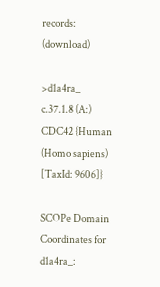records: (download)

>d1a4ra_ c.37.1.8 (A:) CDC42 {Human (Homo sapiens) [TaxId: 9606]}

SCOPe Domain Coordinates for d1a4ra_: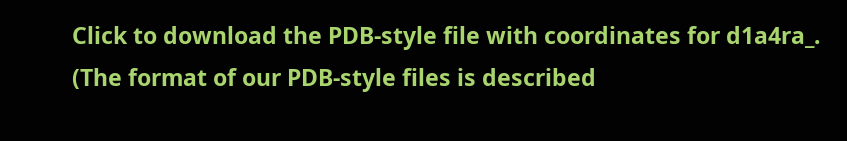Click to download the PDB-style file with coordinates for d1a4ra_.
(The format of our PDB-style files is described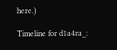here.)

Timeline for d1a4ra_: